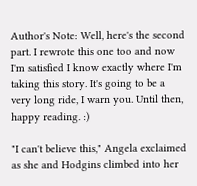Author's Note: Well, here's the second part. I rewrote this one too and now I'm satisfied I know exactly where I'm taking this story. It's going to be a very long ride, I warn you. Until then, happy reading. :)

"I can't believe this," Angela exclaimed as she and Hodgins climbed into her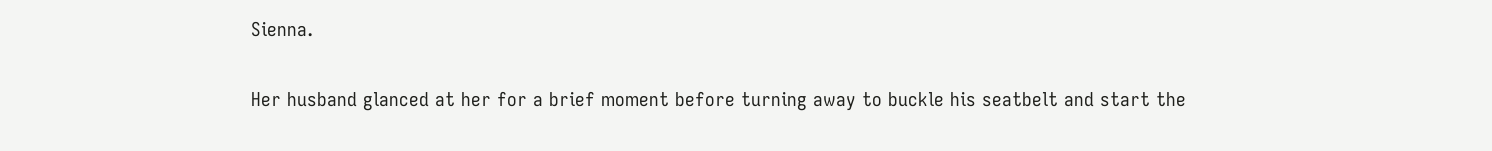Sienna.

Her husband glanced at her for a brief moment before turning away to buckle his seatbelt and start the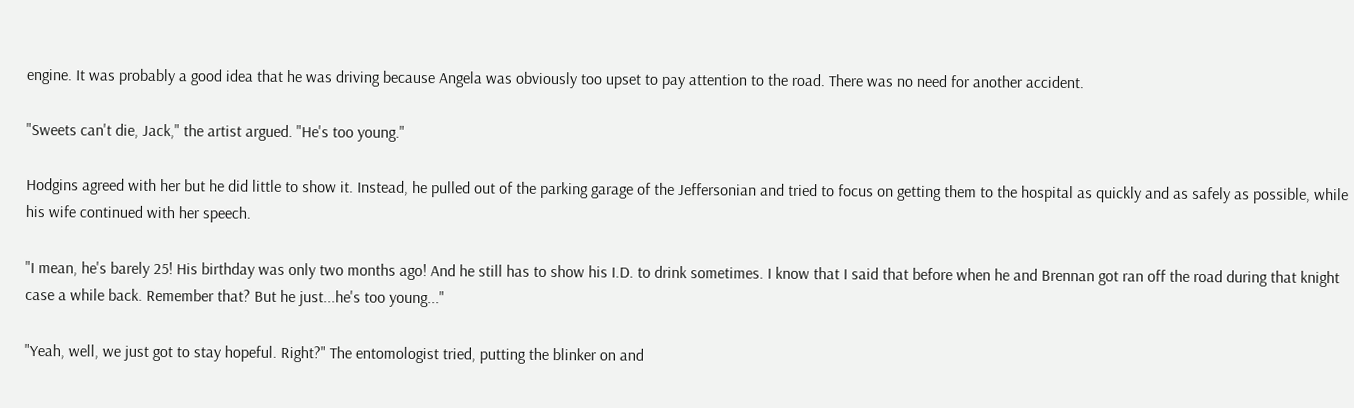engine. It was probably a good idea that he was driving because Angela was obviously too upset to pay attention to the road. There was no need for another accident.

"Sweets can't die, Jack," the artist argued. "He's too young."

Hodgins agreed with her but he did little to show it. Instead, he pulled out of the parking garage of the Jeffersonian and tried to focus on getting them to the hospital as quickly and as safely as possible, while his wife continued with her speech.

"I mean, he's barely 25! His birthday was only two months ago! And he still has to show his I.D. to drink sometimes. I know that I said that before when he and Brennan got ran off the road during that knight case a while back. Remember that? But he just...he's too young..."

"Yeah, well, we just got to stay hopeful. Right?" The entomologist tried, putting the blinker on and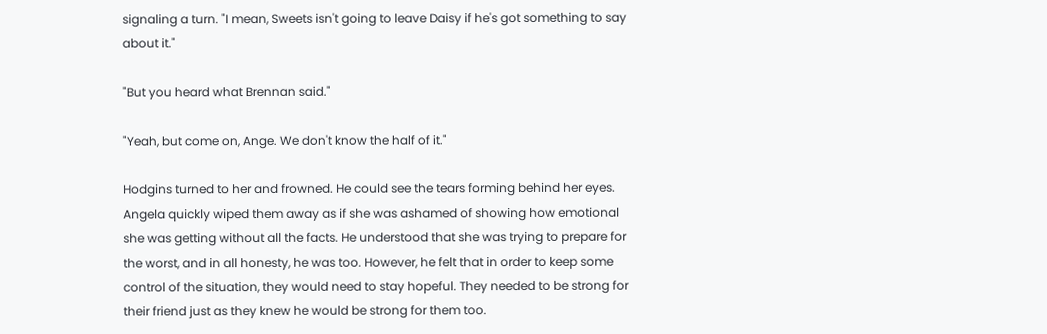signaling a turn. "I mean, Sweets isn't going to leave Daisy if he's got something to say about it."

"But you heard what Brennan said."

"Yeah, but come on, Ange. We don't know the half of it."

Hodgins turned to her and frowned. He could see the tears forming behind her eyes. Angela quickly wiped them away as if she was ashamed of showing how emotional she was getting without all the facts. He understood that she was trying to prepare for the worst, and in all honesty, he was too. However, he felt that in order to keep some control of the situation, they would need to stay hopeful. They needed to be strong for their friend just as they knew he would be strong for them too.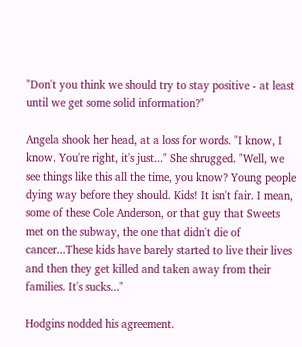"Don't you think we should try to stay positive - at least until we get some solid information?"

Angela shook her head, at a loss for words. "I know, I know. You're right, it's just..." She shrugged. "Well, we see things like this all the time, you know? Young people dying way before they should. Kids! It isn't fair. I mean, some of these Cole Anderson, or that guy that Sweets met on the subway, the one that didn't die of cancer...These kids have barely started to live their lives and then they get killed and taken away from their families. It's sucks..."

Hodgins nodded his agreement.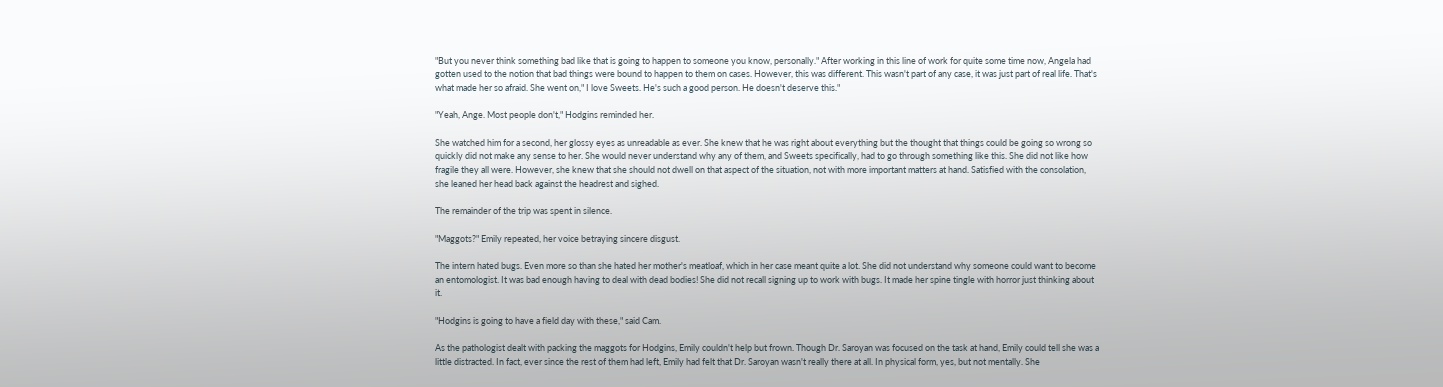"But you never think something bad like that is going to happen to someone you know, personally." After working in this line of work for quite some time now, Angela had gotten used to the notion that bad things were bound to happen to them on cases. However, this was different. This wasn't part of any case, it was just part of real life. That's what made her so afraid. She went on," I love Sweets. He's such a good person. He doesn't deserve this."

"Yeah, Ange. Most people don't," Hodgins reminded her.

She watched him for a second, her glossy eyes as unreadable as ever. She knew that he was right about everything but the thought that things could be going so wrong so quickly did not make any sense to her. She would never understand why any of them, and Sweets specifically, had to go through something like this. She did not like how fragile they all were. However, she knew that she should not dwell on that aspect of the situation, not with more important matters at hand. Satisfied with the consolation, she leaned her head back against the headrest and sighed.

The remainder of the trip was spent in silence.

"Maggots?" Emily repeated, her voice betraying sincere disgust.

The intern hated bugs. Even more so than she hated her mother's meatloaf, which in her case meant quite a lot. She did not understand why someone could want to become an entomologist. It was bad enough having to deal with dead bodies! She did not recall signing up to work with bugs. It made her spine tingle with horror just thinking about it.

"Hodgins is going to have a field day with these," said Cam.

As the pathologist dealt with packing the maggots for Hodgins, Emily couldn't help but frown. Though Dr. Saroyan was focused on the task at hand, Emily could tell she was a little distracted. In fact, ever since the rest of them had left, Emily had felt that Dr. Saroyan wasn't really there at all. In physical form, yes, but not mentally. She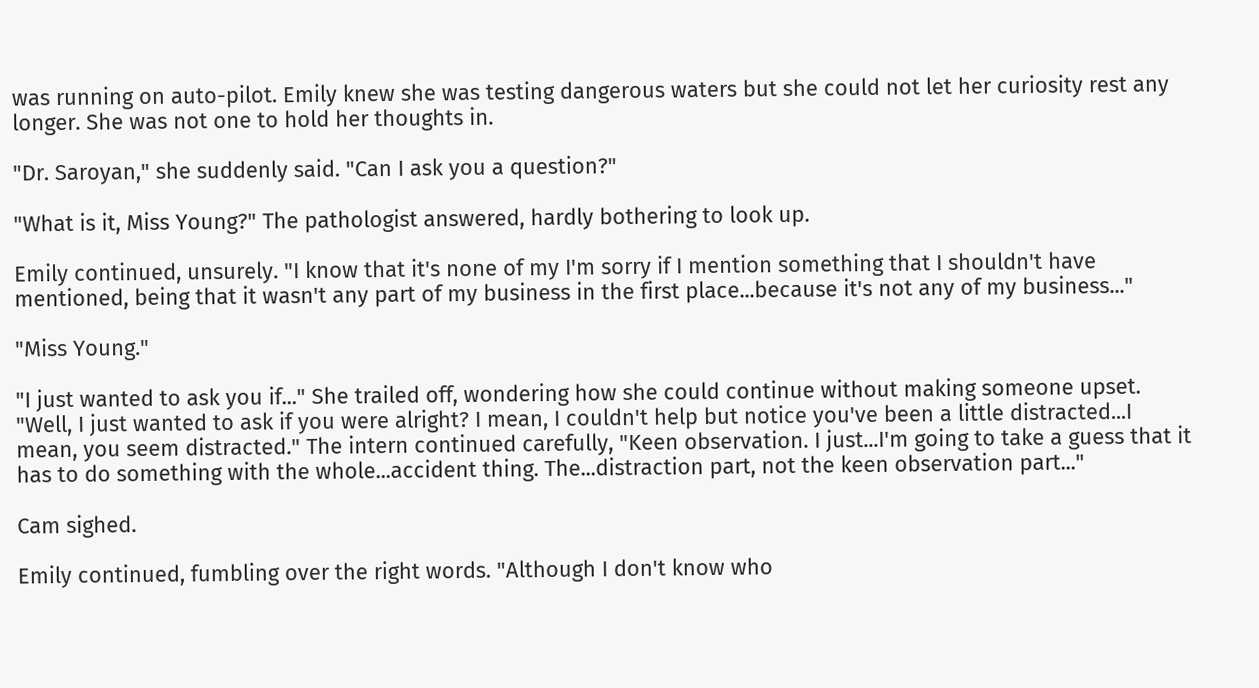was running on auto-pilot. Emily knew she was testing dangerous waters but she could not let her curiosity rest any longer. She was not one to hold her thoughts in.

"Dr. Saroyan," she suddenly said. "Can I ask you a question?"

"What is it, Miss Young?" The pathologist answered, hardly bothering to look up.

Emily continued, unsurely. "I know that it's none of my I'm sorry if I mention something that I shouldn't have mentioned, being that it wasn't any part of my business in the first place...because it's not any of my business..."

"Miss Young."

"I just wanted to ask you if..." She trailed off, wondering how she could continue without making someone upset. "Well, I just wanted to ask if you were alright? I mean, I couldn't help but notice you've been a little distracted...I mean, you seem distracted." The intern continued carefully, "Keen observation. I just...I'm going to take a guess that it has to do something with the whole...accident thing. The...distraction part, not the keen observation part..."

Cam sighed.

Emily continued, fumbling over the right words. "Although I don't know who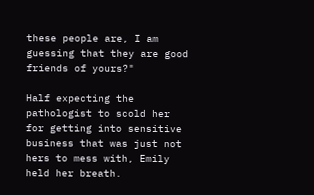these people are, I am guessing that they are good friends of yours?"

Half expecting the pathologist to scold her for getting into sensitive business that was just not hers to mess with, Emily held her breath.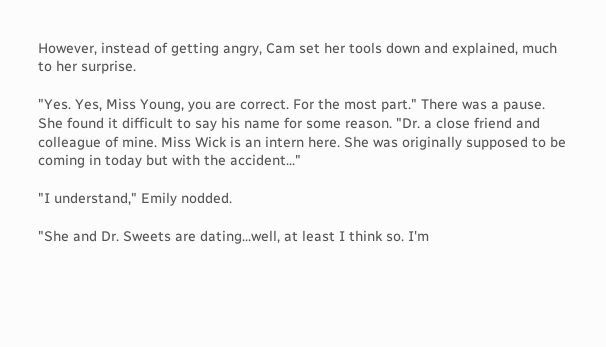However, instead of getting angry, Cam set her tools down and explained, much to her surprise.

"Yes. Yes, Miss Young, you are correct. For the most part." There was a pause. She found it difficult to say his name for some reason. "Dr. a close friend and colleague of mine. Miss Wick is an intern here. She was originally supposed to be coming in today but with the accident..."

"I understand," Emily nodded.

"She and Dr. Sweets are dating...well, at least I think so. I'm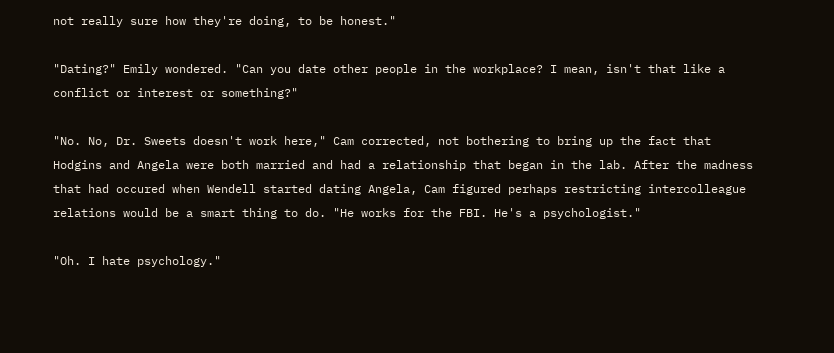not really sure how they're doing, to be honest."

"Dating?" Emily wondered. "Can you date other people in the workplace? I mean, isn't that like a conflict or interest or something?"

"No. No, Dr. Sweets doesn't work here," Cam corrected, not bothering to bring up the fact that Hodgins and Angela were both married and had a relationship that began in the lab. After the madness that had occured when Wendell started dating Angela, Cam figured perhaps restricting intercolleague relations would be a smart thing to do. "He works for the FBI. He's a psychologist."

"Oh. I hate psychology."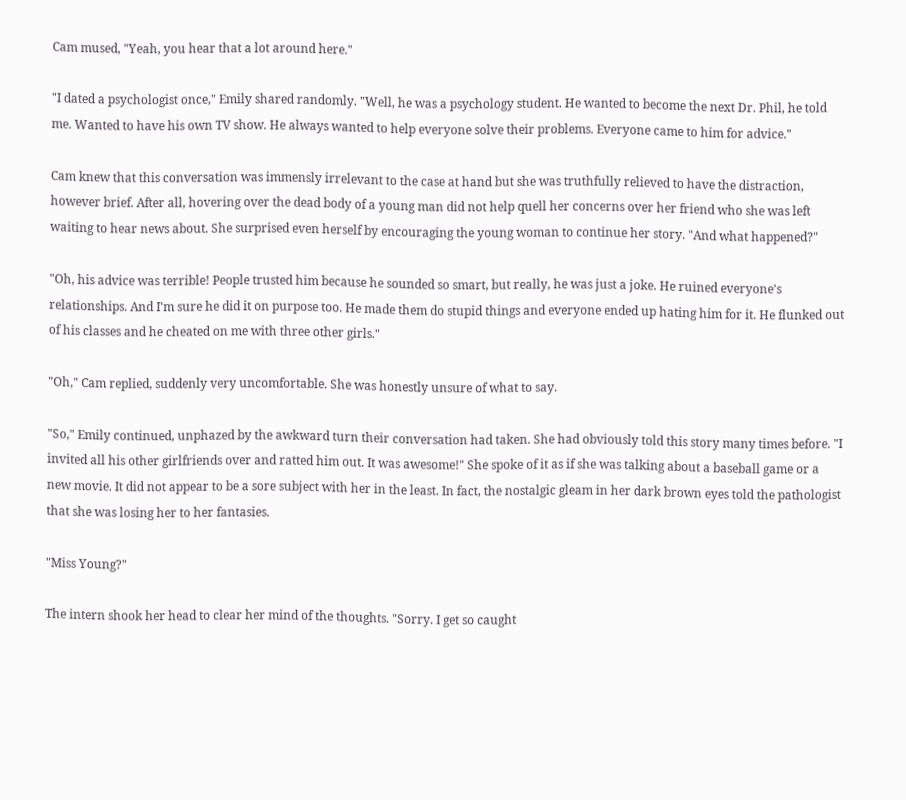Cam mused, "Yeah, you hear that a lot around here."

"I dated a psychologist once," Emily shared randomly. "Well, he was a psychology student. He wanted to become the next Dr. Phil, he told me. Wanted to have his own TV show. He always wanted to help everyone solve their problems. Everyone came to him for advice."

Cam knew that this conversation was immensly irrelevant to the case at hand but she was truthfully relieved to have the distraction, however brief. After all, hovering over the dead body of a young man did not help quell her concerns over her friend who she was left waiting to hear news about. She surprised even herself by encouraging the young woman to continue her story. "And what happened?"

"Oh, his advice was terrible! People trusted him because he sounded so smart, but really, he was just a joke. He ruined everyone's relationships. And I'm sure he did it on purpose too. He made them do stupid things and everyone ended up hating him for it. He flunked out of his classes and he cheated on me with three other girls."

"Oh," Cam replied, suddenly very uncomfortable. She was honestly unsure of what to say.

"So," Emily continued, unphazed by the awkward turn their conversation had taken. She had obviously told this story many times before. "I invited all his other girlfriends over and ratted him out. It was awesome!" She spoke of it as if she was talking about a baseball game or a new movie. It did not appear to be a sore subject with her in the least. In fact, the nostalgic gleam in her dark brown eyes told the pathologist that she was losing her to her fantasies.

"Miss Young?"

The intern shook her head to clear her mind of the thoughts. "Sorry. I get so caught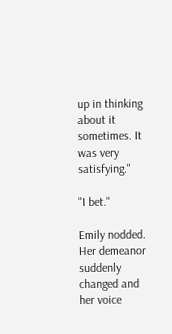up in thinking about it sometimes. It was very satisfying."

"I bet."

Emily nodded. Her demeanor suddenly changed and her voice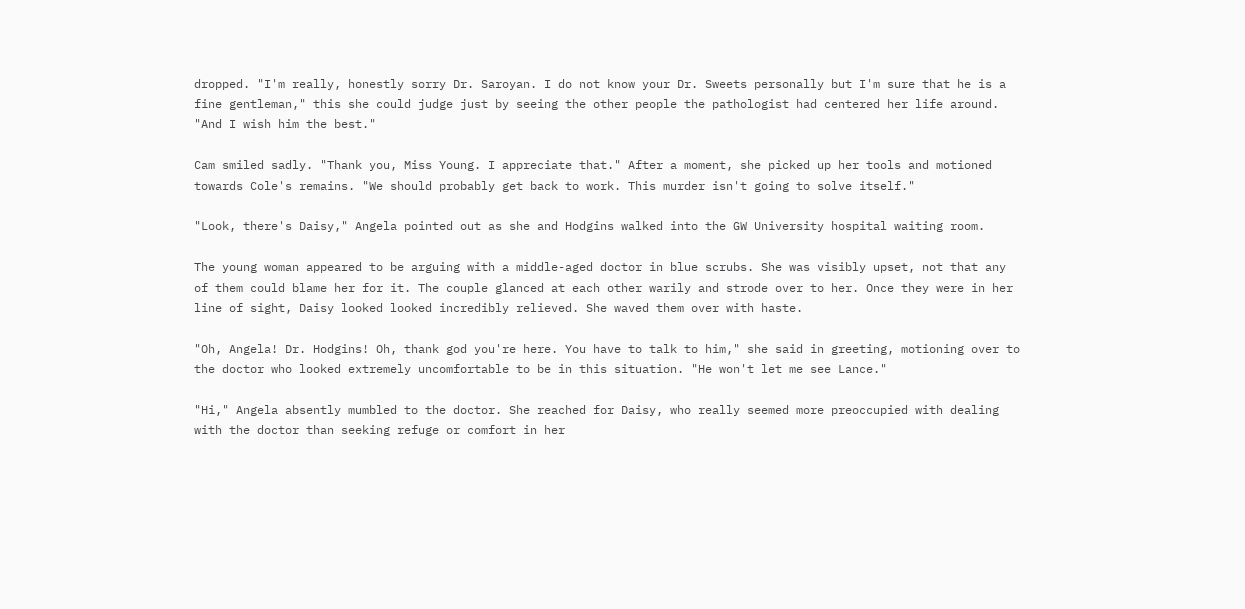dropped. "I'm really, honestly sorry Dr. Saroyan. I do not know your Dr. Sweets personally but I'm sure that he is a fine gentleman," this she could judge just by seeing the other people the pathologist had centered her life around. "And I wish him the best."

Cam smiled sadly. "Thank you, Miss Young. I appreciate that." After a moment, she picked up her tools and motioned towards Cole's remains. "We should probably get back to work. This murder isn't going to solve itself."

"Look, there's Daisy," Angela pointed out as she and Hodgins walked into the GW University hospital waiting room.

The young woman appeared to be arguing with a middle-aged doctor in blue scrubs. She was visibly upset, not that any of them could blame her for it. The couple glanced at each other warily and strode over to her. Once they were in her line of sight, Daisy looked looked incredibly relieved. She waved them over with haste.

"Oh, Angela! Dr. Hodgins! Oh, thank god you're here. You have to talk to him," she said in greeting, motioning over to the doctor who looked extremely uncomfortable to be in this situation. "He won't let me see Lance."

"Hi," Angela absently mumbled to the doctor. She reached for Daisy, who really seemed more preoccupied with dealing with the doctor than seeking refuge or comfort in her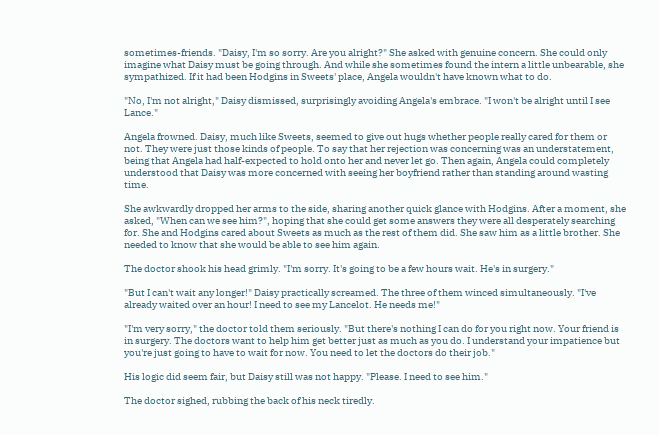sometimes-friends. "Daisy, I'm so sorry. Are you alright?" She asked with genuine concern. She could only imagine what Daisy must be going through. And while she sometimes found the intern a little unbearable, she sympathized. If it had been Hodgins in Sweets' place, Angela wouldn't have known what to do.

"No, I'm not alright," Daisy dismissed, surprisingly avoiding Angela's embrace. "I won't be alright until I see Lance."

Angela frowned. Daisy, much like Sweets, seemed to give out hugs whether people really cared for them or not. They were just those kinds of people. To say that her rejection was concerning was an understatement, being that Angela had half-expected to hold onto her and never let go. Then again, Angela could completely understood that Daisy was more concerned with seeing her boyfriend rather than standing around wasting time.

She awkwardly dropped her arms to the side, sharing another quick glance with Hodgins. After a moment, she asked, "When can we see him?", hoping that she could get some answers they were all desperately searching for. She and Hodgins cared about Sweets as much as the rest of them did. She saw him as a little brother. She needed to know that she would be able to see him again.

The doctor shook his head grimly. "I'm sorry. It's going to be a few hours wait. He's in surgery."

"But I can't wait any longer!" Daisy practically screamed. The three of them winced simultaneously. "I've already waited over an hour! I need to see my Lancelot. He needs me!"

"I'm very sorry," the doctor told them seriously. "But there's nothing I can do for you right now. Your friend is in surgery. The doctors want to help him get better just as much as you do. I understand your impatience but you're just going to have to wait for now. You need to let the doctors do their job."

His logic did seem fair, but Daisy still was not happy. "Please. I need to see him."

The doctor sighed, rubbing the back of his neck tiredly.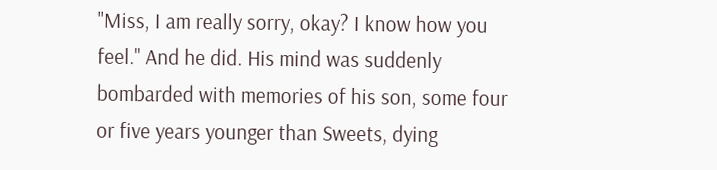"Miss, I am really sorry, okay? I know how you feel." And he did. His mind was suddenly bombarded with memories of his son, some four or five years younger than Sweets, dying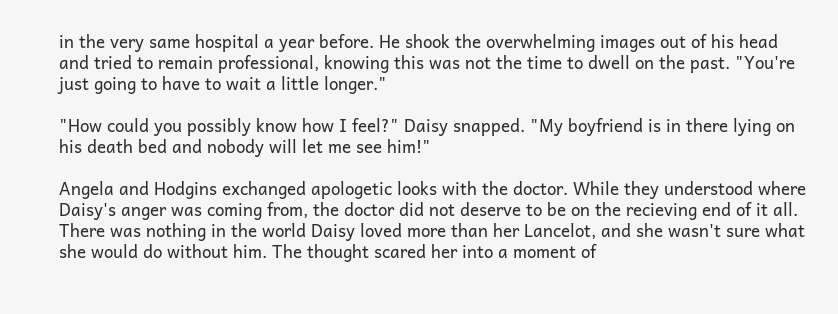in the very same hospital a year before. He shook the overwhelming images out of his head and tried to remain professional, knowing this was not the time to dwell on the past. "You're just going to have to wait a little longer."

"How could you possibly know how I feel?" Daisy snapped. "My boyfriend is in there lying on his death bed and nobody will let me see him!"

Angela and Hodgins exchanged apologetic looks with the doctor. While they understood where Daisy's anger was coming from, the doctor did not deserve to be on the recieving end of it all. There was nothing in the world Daisy loved more than her Lancelot, and she wasn't sure what she would do without him. The thought scared her into a moment of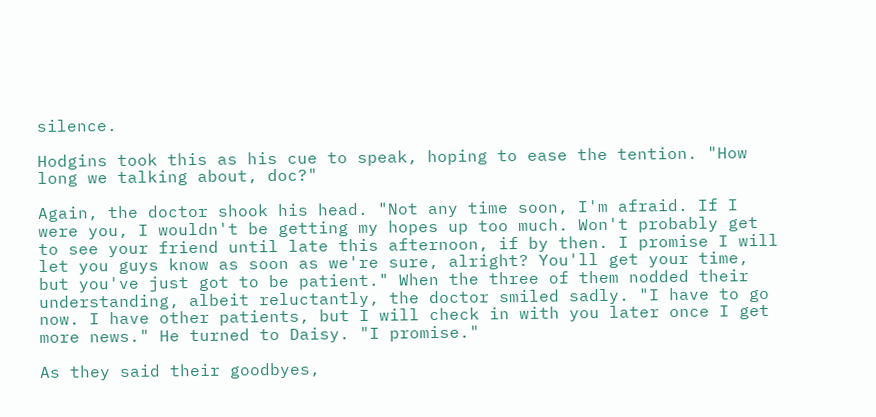silence.

Hodgins took this as his cue to speak, hoping to ease the tention. "How long we talking about, doc?"

Again, the doctor shook his head. "Not any time soon, I'm afraid. If I were you, I wouldn't be getting my hopes up too much. Won't probably get to see your friend until late this afternoon, if by then. I promise I will let you guys know as soon as we're sure, alright? You'll get your time, but you've just got to be patient." When the three of them nodded their understanding, albeit reluctantly, the doctor smiled sadly. "I have to go now. I have other patients, but I will check in with you later once I get more news." He turned to Daisy. "I promise."

As they said their goodbyes,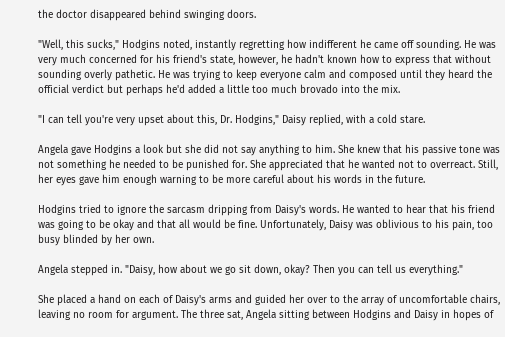the doctor disappeared behind swinging doors.

"Well, this sucks," Hodgins noted, instantly regretting how indifferent he came off sounding. He was very much concerned for his friend's state, however, he hadn't known how to express that without sounding overly pathetic. He was trying to keep everyone calm and composed until they heard the official verdict but perhaps he'd added a little too much brovado into the mix.

"I can tell you're very upset about this, Dr. Hodgins," Daisy replied, with a cold stare.

Angela gave Hodgins a look but she did not say anything to him. She knew that his passive tone was not something he needed to be punished for. She appreciated that he wanted not to overreact. Still, her eyes gave him enough warning to be more careful about his words in the future.

Hodgins tried to ignore the sarcasm dripping from Daisy's words. He wanted to hear that his friend was going to be okay and that all would be fine. Unfortunately, Daisy was oblivious to his pain, too busy blinded by her own.

Angela stepped in. "Daisy, how about we go sit down, okay? Then you can tell us everything."

She placed a hand on each of Daisy's arms and guided her over to the array of uncomfortable chairs, leaving no room for argument. The three sat, Angela sitting between Hodgins and Daisy in hopes of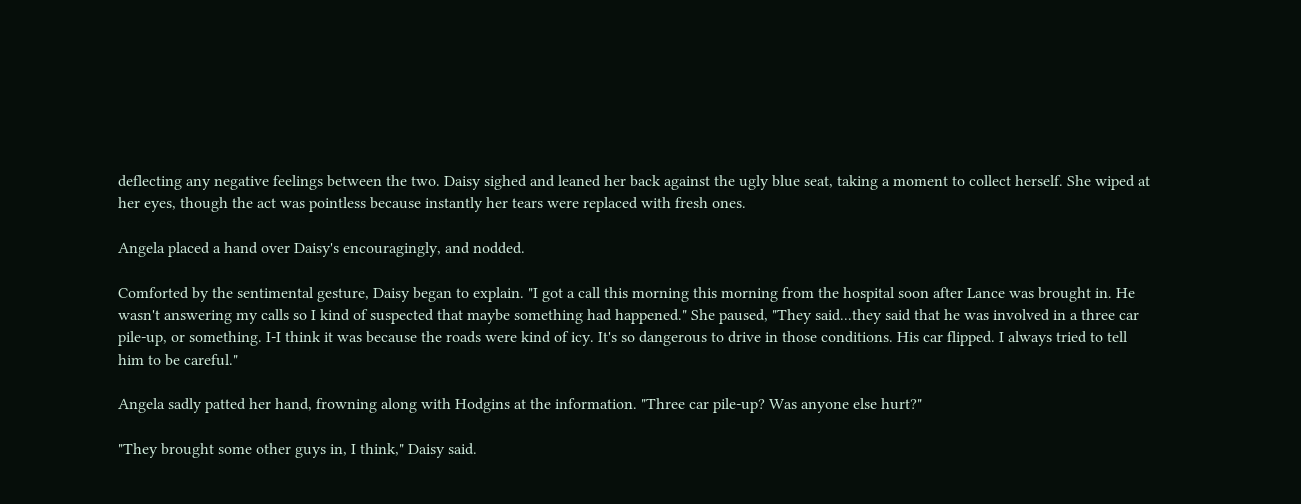deflecting any negative feelings between the two. Daisy sighed and leaned her back against the ugly blue seat, taking a moment to collect herself. She wiped at her eyes, though the act was pointless because instantly her tears were replaced with fresh ones.

Angela placed a hand over Daisy's encouragingly, and nodded.

Comforted by the sentimental gesture, Daisy began to explain. "I got a call this morning this morning from the hospital soon after Lance was brought in. He wasn't answering my calls so I kind of suspected that maybe something had happened." She paused, "They said...they said that he was involved in a three car pile-up, or something. I-I think it was because the roads were kind of icy. It's so dangerous to drive in those conditions. His car flipped. I always tried to tell him to be careful."

Angela sadly patted her hand, frowning along with Hodgins at the information. "Three car pile-up? Was anyone else hurt?"

"They brought some other guys in, I think," Daisy said.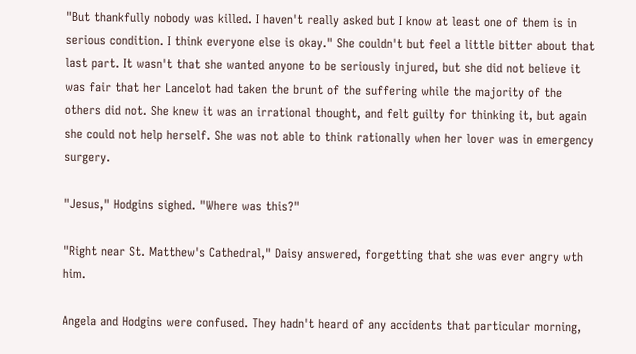"But thankfully nobody was killed. I haven't really asked but I know at least one of them is in serious condition. I think everyone else is okay." She couldn't but feel a little bitter about that last part. It wasn't that she wanted anyone to be seriously injured, but she did not believe it was fair that her Lancelot had taken the brunt of the suffering while the majority of the others did not. She knew it was an irrational thought, and felt guilty for thinking it, but again she could not help herself. She was not able to think rationally when her lover was in emergency surgery.

"Jesus," Hodgins sighed. "Where was this?"

"Right near St. Matthew's Cathedral," Daisy answered, forgetting that she was ever angry wth him.

Angela and Hodgins were confused. They hadn't heard of any accidents that particular morning,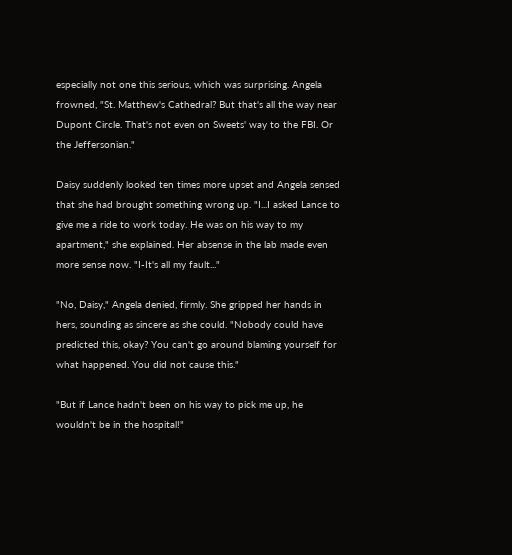especially not one this serious, which was surprising. Angela frowned, "St. Matthew's Cathedral? But that's all the way near Dupont Circle. That's not even on Sweets' way to the FBI. Or the Jeffersonian."

Daisy suddenly looked ten times more upset and Angela sensed that she had brought something wrong up. "I...I asked Lance to give me a ride to work today. He was on his way to my apartment," she explained. Her absense in the lab made even more sense now. "I-It's all my fault..."

"No, Daisy," Angela denied, firmly. She gripped her hands in hers, sounding as sincere as she could. "Nobody could have predicted this, okay? You can't go around blaming yourself for what happened. You did not cause this."

"But if Lance hadn't been on his way to pick me up, he wouldn't be in the hospital!"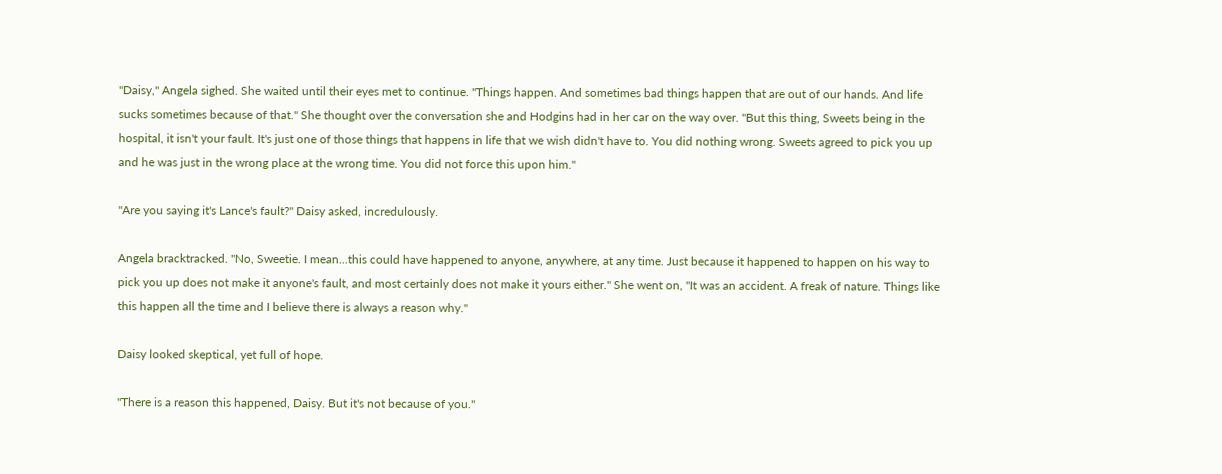"Daisy," Angela sighed. She waited until their eyes met to continue. "Things happen. And sometimes bad things happen that are out of our hands. And life sucks sometimes because of that." She thought over the conversation she and Hodgins had in her car on the way over. "But this thing, Sweets being in the hospital, it isn't your fault. It's just one of those things that happens in life that we wish didn't have to. You did nothing wrong. Sweets agreed to pick you up and he was just in the wrong place at the wrong time. You did not force this upon him."

"Are you saying it's Lance's fault?" Daisy asked, incredulously.

Angela bracktracked. "No, Sweetie. I mean...this could have happened to anyone, anywhere, at any time. Just because it happened to happen on his way to pick you up does not make it anyone's fault, and most certainly does not make it yours either." She went on, "It was an accident. A freak of nature. Things like this happen all the time and I believe there is always a reason why."

Daisy looked skeptical, yet full of hope.

"There is a reason this happened, Daisy. But it's not because of you."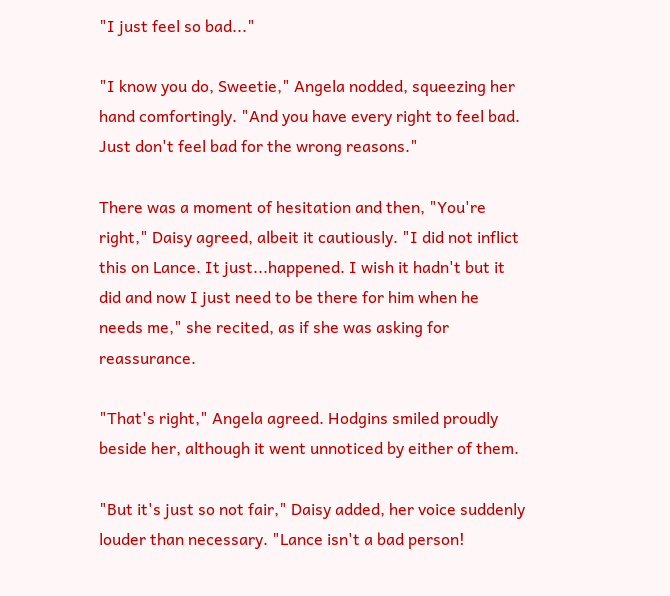"I just feel so bad..."

"I know you do, Sweetie," Angela nodded, squeezing her hand comfortingly. "And you have every right to feel bad. Just don't feel bad for the wrong reasons."

There was a moment of hesitation and then, "You're right," Daisy agreed, albeit it cautiously. "I did not inflict this on Lance. It just...happened. I wish it hadn't but it did and now I just need to be there for him when he needs me," she recited, as if she was asking for reassurance.

"That's right," Angela agreed. Hodgins smiled proudly beside her, although it went unnoticed by either of them.

"But it's just so not fair," Daisy added, her voice suddenly louder than necessary. "Lance isn't a bad person!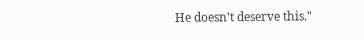He doesn't deserve this."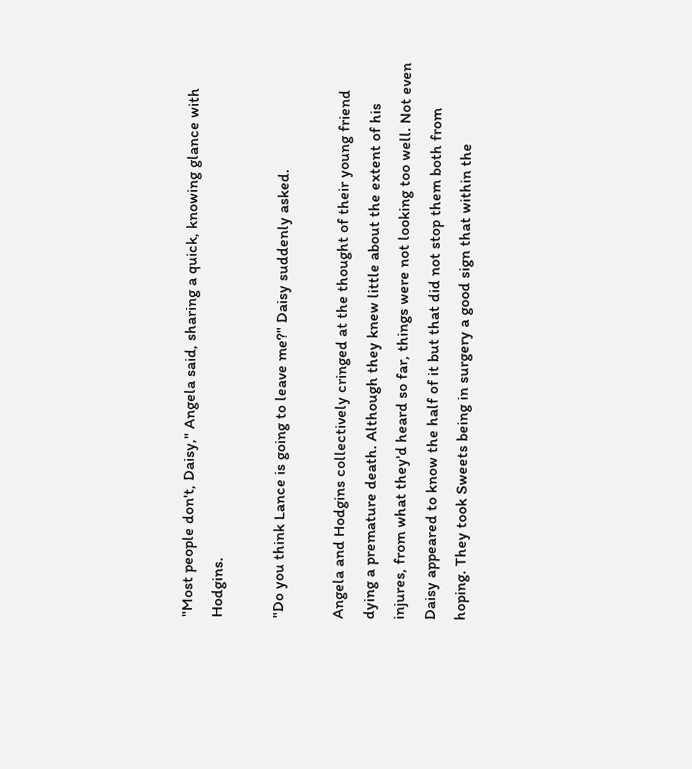"Most people don't, Daisy," Angela said, sharing a quick, knowing glance with Hodgins.

"Do you think Lance is going to leave me?" Daisy suddenly asked.

Angela and Hodgins collectively cringed at the thought of their young friend dying a premature death. Although they knew little about the extent of his injures, from what they'd heard so far, things were not looking too well. Not even Daisy appeared to know the half of it but that did not stop them both from hoping. They took Sweets being in surgery a good sign that within the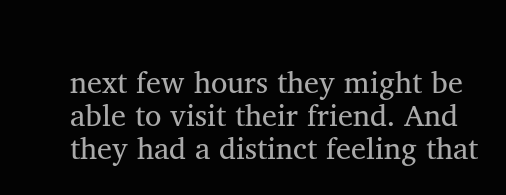next few hours they might be able to visit their friend. And they had a distinct feeling that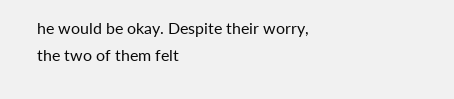he would be okay. Despite their worry, the two of them felt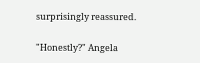surprisingly reassured.

"Honestly?" Angela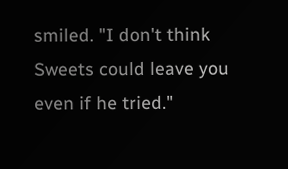smiled. "I don't think Sweets could leave you even if he tried."